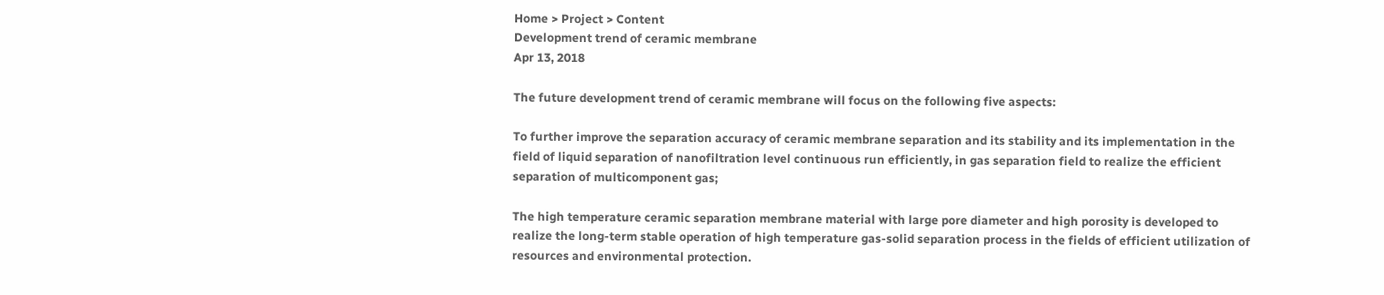Home > Project > Content
Development trend of ceramic membrane
Apr 13, 2018

The future development trend of ceramic membrane will focus on the following five aspects:

To further improve the separation accuracy of ceramic membrane separation and its stability and its implementation in the field of liquid separation of nanofiltration level continuous run efficiently, in gas separation field to realize the efficient separation of multicomponent gas;

The high temperature ceramic separation membrane material with large pore diameter and high porosity is developed to realize the long-term stable operation of high temperature gas-solid separation process in the fields of efficient utilization of resources and environmental protection.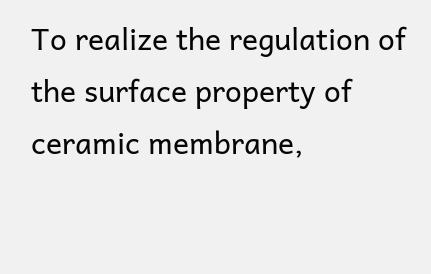To realize the regulation of the surface property of ceramic membrane,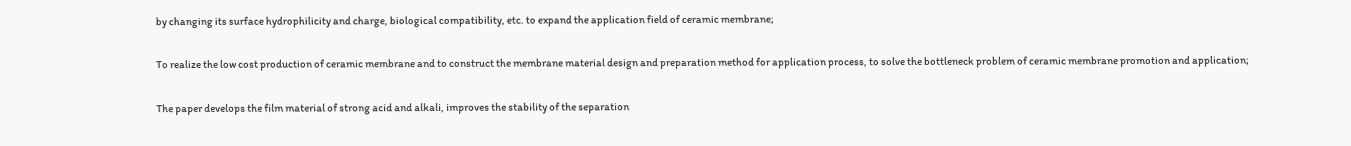by changing its surface hydrophilicity and charge, biological compatibility, etc. to expand the application field of ceramic membrane;

To realize the low cost production of ceramic membrane and to construct the membrane material design and preparation method for application process, to solve the bottleneck problem of ceramic membrane promotion and application;

The paper develops the film material of strong acid and alkali, improves the stability of the separation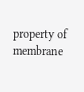property of membrane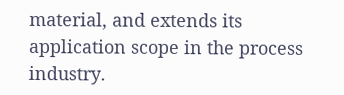material, and extends its application scope in the process industry.